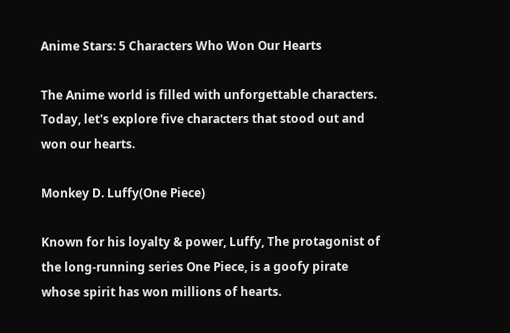Anime Stars: 5 Characters Who Won Our Hearts

The Anime world is filled with unforgettable characters. Today, let's explore five characters that stood out and won our hearts.

Monkey D. Luffy(One Piece)

Known for his loyalty & power, Luffy, The protagonist of the long-running series One Piece, is a goofy pirate whose spirit has won millions of hearts.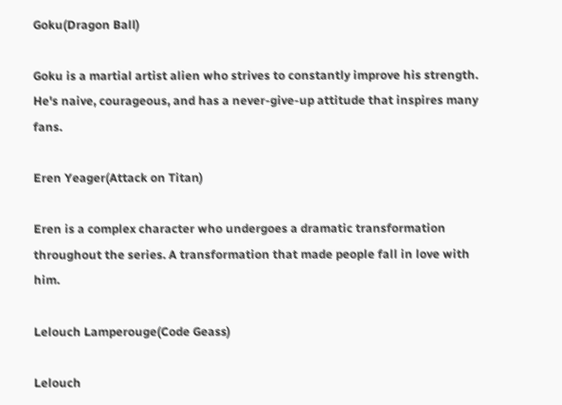Goku(Dragon Ball)

Goku is a martial artist alien who strives to constantly improve his strength. He's naive, courageous, and has a never-give-up attitude that inspires many fans.

Eren Yeager(Attack on Titan)

Eren is a complex character who undergoes a dramatic transformation throughout the series. A transformation that made people fall in love with him.

Lelouch Lamperouge(Code Geass)

Lelouch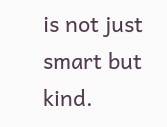is not just smart but kind.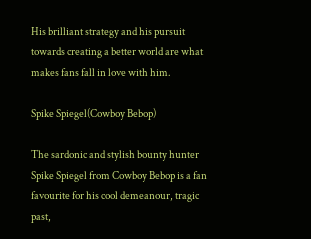His brilliant strategy and his pursuit towards creating a better world are what makes fans fall in love with him.

Spike Spiegel(Cowboy Bebop)

The sardonic and stylish bounty hunter Spike Spiegel from Cowboy Bebop is a fan favourite for his cool demeanour, tragic past,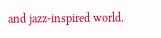and jazz-inspired world.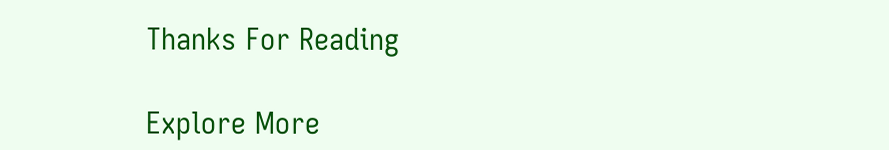Thanks For Reading

Explore More